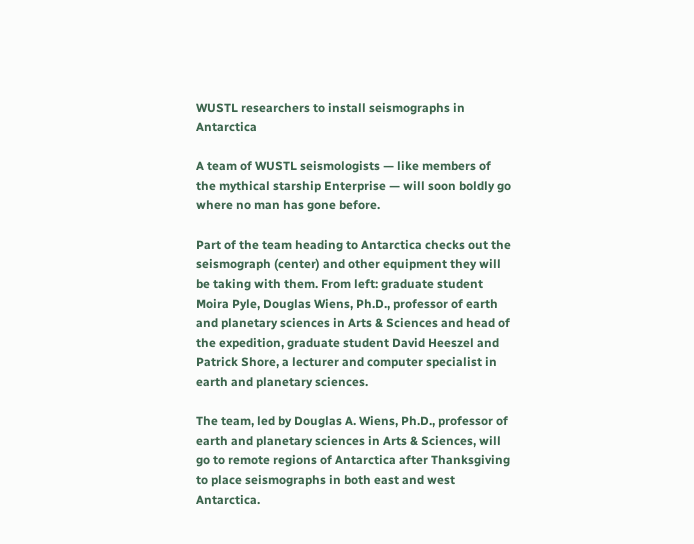WUSTL researchers to install seismographs in Antarctica

A team of WUSTL seismologists — like members of the mythical starship Enterprise — will soon boldly go where no man has gone before.

Part of the team heading to Antarctica checks out the seismograph (center) and other equipment they will be taking with them. From left: graduate student Moira Pyle, Douglas Wiens, Ph.D., professor of earth and planetary sciences in Arts & Sciences and head of the expedition, graduate student David Heeszel and Patrick Shore, a lecturer and computer specialist in earth and planetary sciences.

The team, led by Douglas A. Wiens, Ph.D., professor of earth and planetary sciences in Arts & Sciences, will go to remote regions of Antarctica after Thanksgiving to place seismographs in both east and west Antarctica.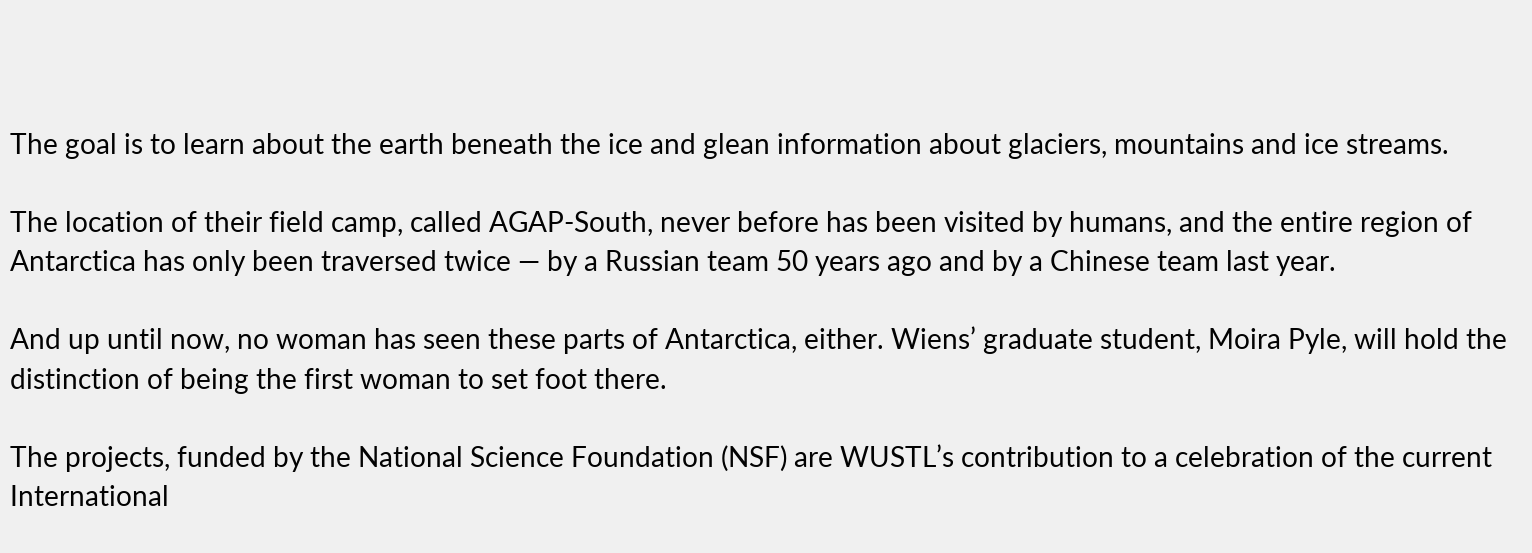The goal is to learn about the earth beneath the ice and glean information about glaciers, mountains and ice streams.

The location of their field camp, called AGAP-South, never before has been visited by humans, and the entire region of Antarctica has only been traversed twice — by a Russian team 50 years ago and by a Chinese team last year.

And up until now, no woman has seen these parts of Antarctica, either. Wiens’ graduate student, Moira Pyle, will hold the distinction of being the first woman to set foot there.

The projects, funded by the National Science Foundation (NSF) are WUSTL’s contribution to a celebration of the current International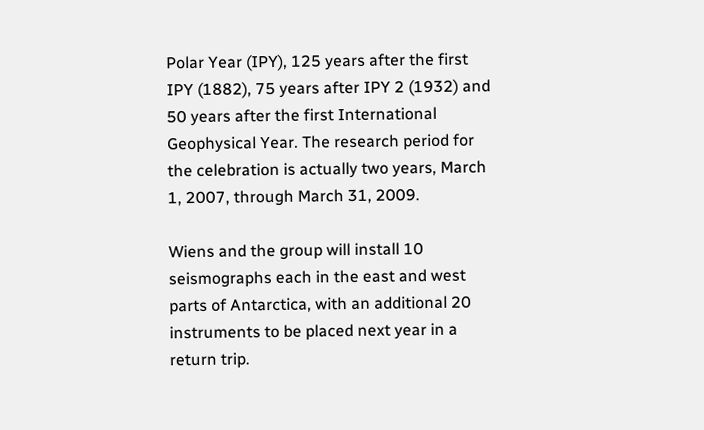Polar Year (IPY), 125 years after the first IPY (1882), 75 years after IPY 2 (1932) and 50 years after the first International Geophysical Year. The research period for the celebration is actually two years, March 1, 2007, through March 31, 2009.

Wiens and the group will install 10 seismographs each in the east and west parts of Antarctica, with an additional 20 instruments to be placed next year in a return trip.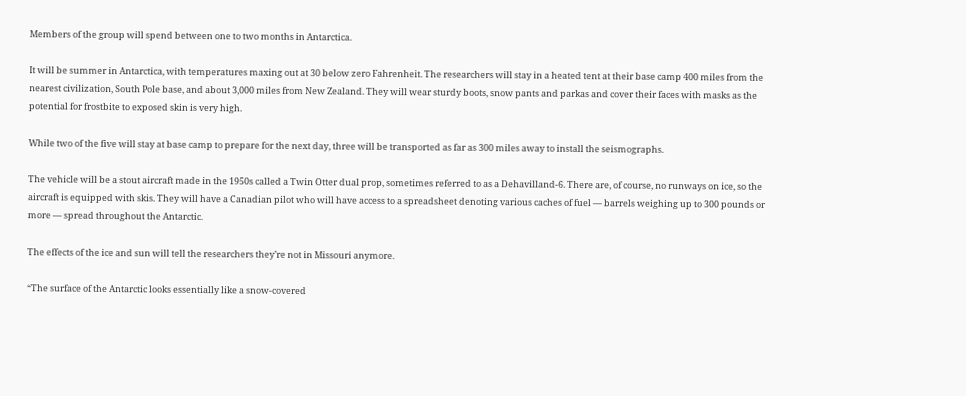Members of the group will spend between one to two months in Antarctica.

It will be summer in Antarctica, with temperatures maxing out at 30 below zero Fahrenheit. The researchers will stay in a heated tent at their base camp 400 miles from the nearest civilization, South Pole base, and about 3,000 miles from New Zealand. They will wear sturdy boots, snow pants and parkas and cover their faces with masks as the potential for frostbite to exposed skin is very high.

While two of the five will stay at base camp to prepare for the next day, three will be transported as far as 300 miles away to install the seismographs.

The vehicle will be a stout aircraft made in the 1950s called a Twin Otter dual prop, sometimes referred to as a Dehavilland-6. There are, of course, no runways on ice, so the aircraft is equipped with skis. They will have a Canadian pilot who will have access to a spreadsheet denoting various caches of fuel — barrels weighing up to 300 pounds or more — spread throughout the Antarctic.

The effects of the ice and sun will tell the researchers they’re not in Missouri anymore.

“The surface of the Antarctic looks essentially like a snow-covered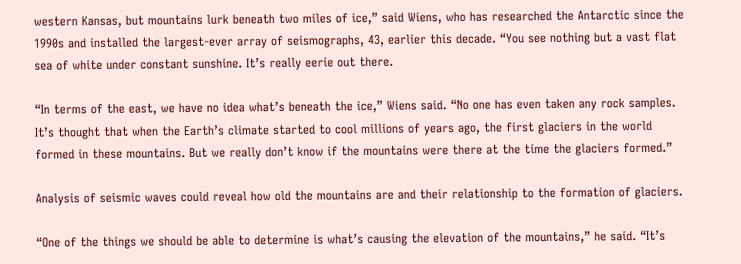western Kansas, but mountains lurk beneath two miles of ice,” said Wiens, who has researched the Antarctic since the 1990s and installed the largest-ever array of seismographs, 43, earlier this decade. “You see nothing but a vast flat sea of white under constant sunshine. It’s really eerie out there.

“In terms of the east, we have no idea what’s beneath the ice,” Wiens said. “No one has even taken any rock samples. It’s thought that when the Earth’s climate started to cool millions of years ago, the first glaciers in the world formed in these mountains. But we really don’t know if the mountains were there at the time the glaciers formed.”

Analysis of seismic waves could reveal how old the mountains are and their relationship to the formation of glaciers.

“One of the things we should be able to determine is what’s causing the elevation of the mountains,” he said. “It’s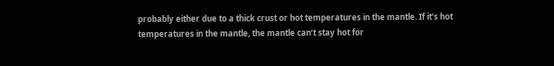probably either due to a thick crust or hot temperatures in the mantle. If it’s hot temperatures in the mantle, the mantle can’t stay hot for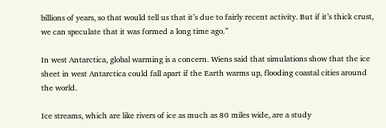billions of years, so that would tell us that it’s due to fairly recent activity. But if it’s thick crust, we can speculate that it was formed a long time ago.”

In west Antarctica, global warming is a concern. Wiens said that simulations show that the ice sheet in west Antarctica could fall apart if the Earth warms up, flooding coastal cities around the world.

Ice streams, which are like rivers of ice as much as 80 miles wide, are a study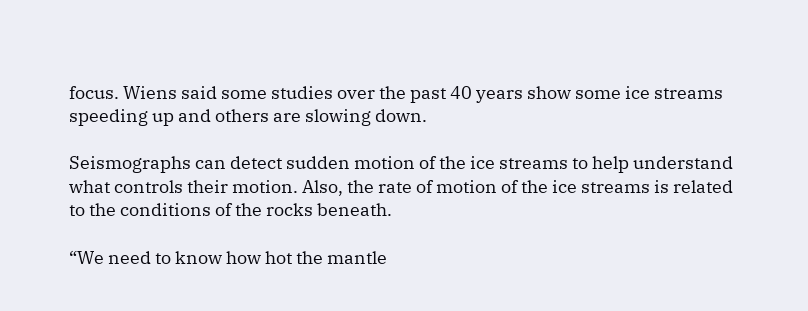focus. Wiens said some studies over the past 40 years show some ice streams speeding up and others are slowing down.

Seismographs can detect sudden motion of the ice streams to help understand what controls their motion. Also, the rate of motion of the ice streams is related to the conditions of the rocks beneath.

“We need to know how hot the mantle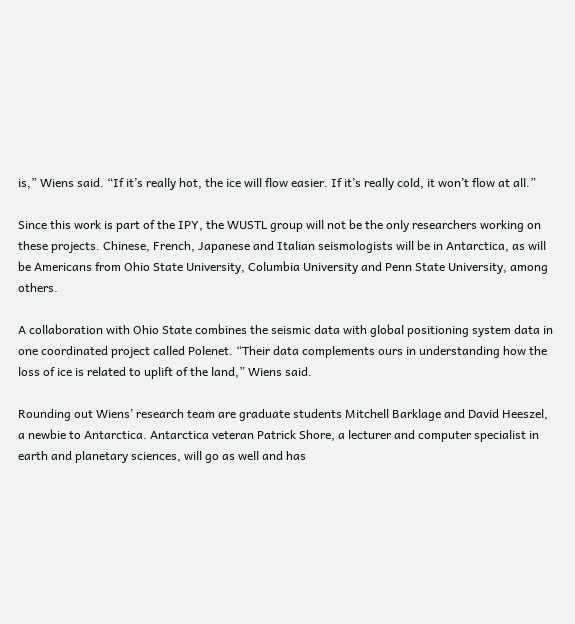is,” Wiens said. “If it’s really hot, the ice will flow easier. If it’s really cold, it won’t flow at all.”

Since this work is part of the IPY, the WUSTL group will not be the only researchers working on these projects. Chinese, French, Japanese and Italian seismologists will be in Antarctica, as will be Americans from Ohio State University, Columbia University and Penn State University, among others.

A collaboration with Ohio State combines the seismic data with global positioning system data in one coordinated project called Polenet. “Their data complements ours in understanding how the loss of ice is related to uplift of the land,” Wiens said.

Rounding out Wiens’ research team are graduate students Mitchell Barklage and David Heeszel, a newbie to Antarctica. Antarctica veteran Patrick Shore, a lecturer and computer specialist in earth and planetary sciences, will go as well and has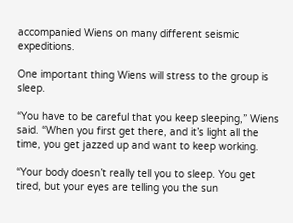accompanied Wiens on many different seismic expeditions.

One important thing Wiens will stress to the group is sleep.

“You have to be careful that you keep sleeping,” Wiens said. “When you first get there, and it’s light all the time, you get jazzed up and want to keep working.

“Your body doesn’t really tell you to sleep. You get tired, but your eyes are telling you the sun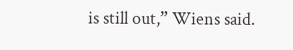is still out,” Wiens said.